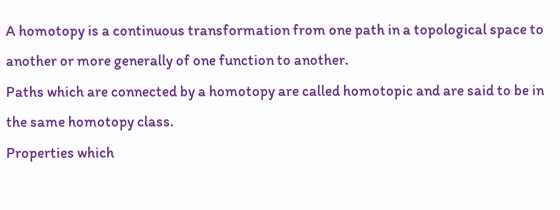A homotopy is a continuous transformation from one path in a topological space to another or more generally of one function to another.
Paths which are connected by a homotopy are called homotopic and are said to be in the same homotopy class.
Properties which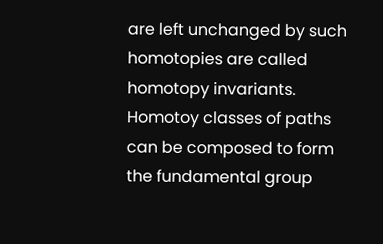are left unchanged by such homotopies are called homotopy invariants.
Homotoy classes of paths can be composed to form the fundamental group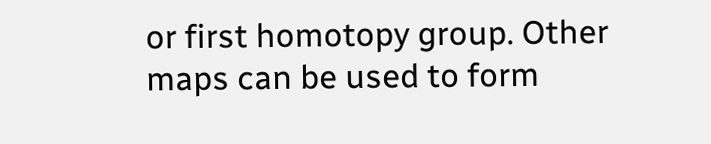or first homotopy group. Other maps can be used to form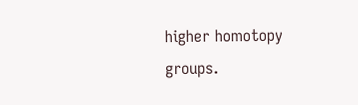higher homotopy groups.